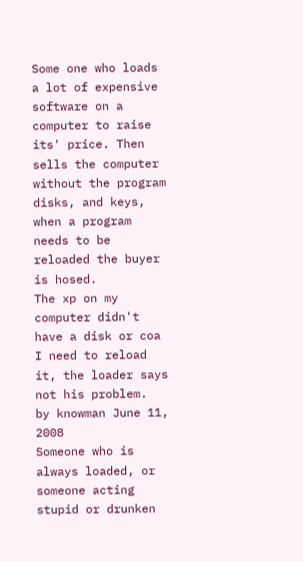Some one who loads a lot of expensive software on a computer to raise its' price. Then sells the computer without the program disks, and keys, when a program needs to be reloaded the buyer is hosed.
The xp on my computer didn't have a disk or coa I need to reload it, the loader says not his problem.
by knowman June 11, 2008
Someone who is always loaded, or someone acting stupid or drunken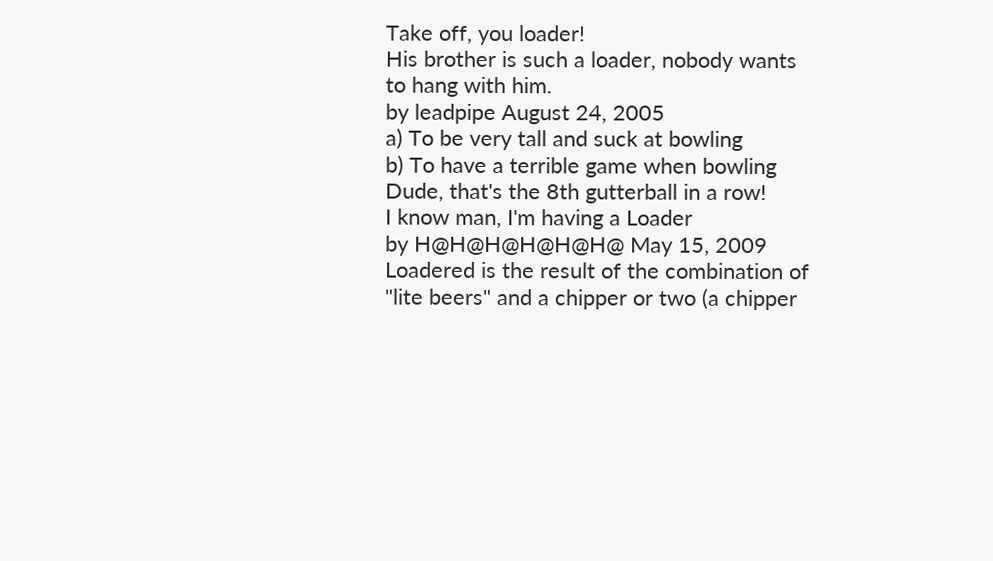Take off, you loader!
His brother is such a loader, nobody wants to hang with him.
by leadpipe August 24, 2005
a) To be very tall and suck at bowling
b) To have a terrible game when bowling
Dude, that's the 8th gutterball in a row!
I know man, I'm having a Loader
by H@H@H@H@H@H@ May 15, 2009
Loadered is the result of the combination of "lite beers" and a chipper or two (a chipper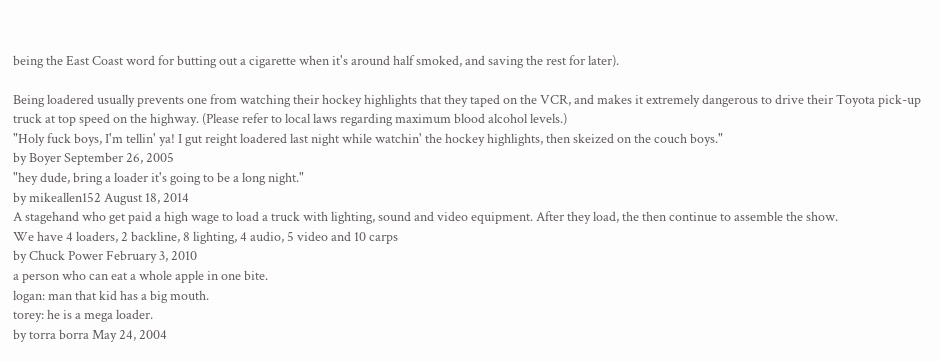being the East Coast word for butting out a cigarette when it's around half smoked, and saving the rest for later).

Being loadered usually prevents one from watching their hockey highlights that they taped on the VCR, and makes it extremely dangerous to drive their Toyota pick-up truck at top speed on the highway. (Please refer to local laws regarding maximum blood alcohol levels.)
"Holy fuck boys, I'm tellin' ya! I gut reight loadered last night while watchin' the hockey highlights, then skeized on the couch boys."
by Boyer September 26, 2005
"hey dude, bring a loader it's going to be a long night."
by mikeallen152 August 18, 2014
A stagehand who get paid a high wage to load a truck with lighting, sound and video equipment. After they load, the then continue to assemble the show.
We have 4 loaders, 2 backline, 8 lighting, 4 audio, 5 video and 10 carps
by Chuck Power February 3, 2010
a person who can eat a whole apple in one bite.
logan: man that kid has a big mouth.
torey: he is a mega loader.
by torra borra May 24, 2004